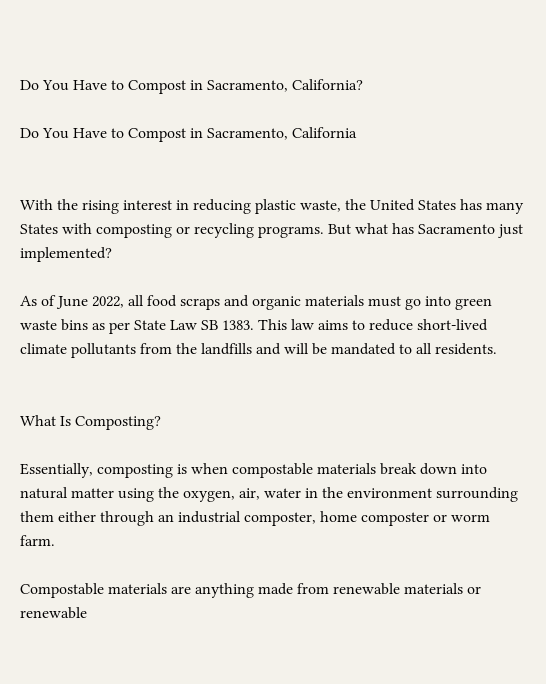Do You Have to Compost in Sacramento, California?

Do You Have to Compost in Sacramento, California


With the rising interest in reducing plastic waste, the United States has many States with composting or recycling programs. But what has Sacramento just implemented?

As of June 2022, all food scraps and organic materials must go into green waste bins as per State Law SB 1383. This law aims to reduce short-lived climate pollutants from the landfills and will be mandated to all residents.


What Is Composting?

Essentially, composting is when compostable materials break down into natural matter using the oxygen, air, water in the environment surrounding them either through an industrial composter, home composter or worm farm.

Compostable materials are anything made from renewable materials or renewable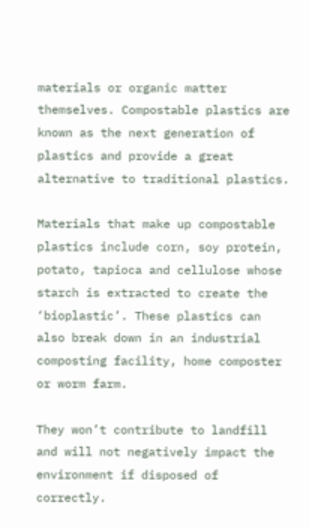materials or organic matter themselves. Compostable plastics are known as the next generation of plastics and provide a great alternative to traditional plastics.

Materials that make up compostable plastics include corn, soy protein, potato, tapioca and cellulose whose starch is extracted to create the ‘bioplastic’. These plastics can also break down in an industrial composting facility, home composter or worm farm.

They won’t contribute to landfill and will not negatively impact the environment if disposed of correctly.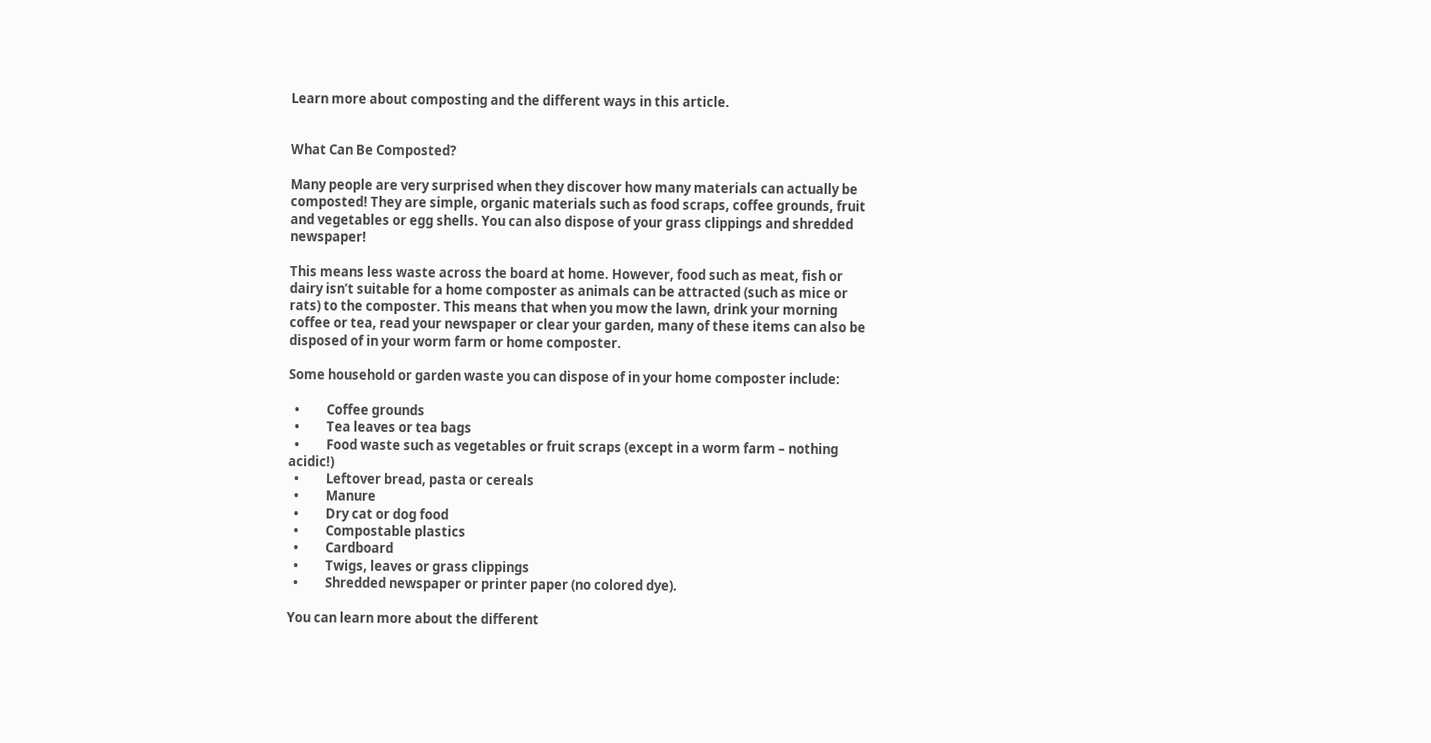Learn more about composting and the different ways in this article.


What Can Be Composted?

Many people are very surprised when they discover how many materials can actually be composted! They are simple, organic materials such as food scraps, coffee grounds, fruit and vegetables or egg shells. You can also dispose of your grass clippings and shredded newspaper!

This means less waste across the board at home. However, food such as meat, fish or dairy isn’t suitable for a home composter as animals can be attracted (such as mice or rats) to the composter. This means that when you mow the lawn, drink your morning coffee or tea, read your newspaper or clear your garden, many of these items can also be disposed of in your worm farm or home composter.

Some household or garden waste you can dispose of in your home composter include:

  •         Coffee grounds
  •         Tea leaves or tea bags
  •         Food waste such as vegetables or fruit scraps (except in a worm farm – nothing acidic!)
  •         Leftover bread, pasta or cereals
  •         Manure
  •         Dry cat or dog food
  •         Compostable plastics
  •         Cardboard
  •         Twigs, leaves or grass clippings
  •         Shredded newspaper or printer paper (no colored dye).

You can learn more about the different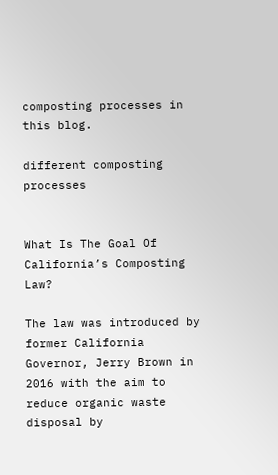composting processes in this blog.

different composting processes


What Is The Goal Of California’s Composting Law?

The law was introduced by former California Governor, Jerry Brown in 2016 with the aim to reduce organic waste disposal by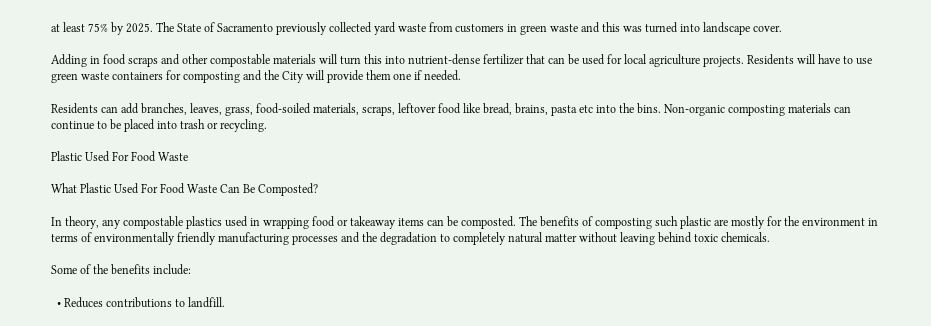at least 75% by 2025. The State of Sacramento previously collected yard waste from customers in green waste and this was turned into landscape cover.

Adding in food scraps and other compostable materials will turn this into nutrient-dense fertilizer that can be used for local agriculture projects. Residents will have to use green waste containers for composting and the City will provide them one if needed.

Residents can add branches, leaves, grass, food-soiled materials, scraps, leftover food like bread, brains, pasta etc into the bins. Non-organic composting materials can continue to be placed into trash or recycling.

Plastic Used For Food Waste

What Plastic Used For Food Waste Can Be Composted?

In theory, any compostable plastics used in wrapping food or takeaway items can be composted. The benefits of composting such plastic are mostly for the environment in terms of environmentally friendly manufacturing processes and the degradation to completely natural matter without leaving behind toxic chemicals.

Some of the benefits include:

  • Reduces contributions to landfill.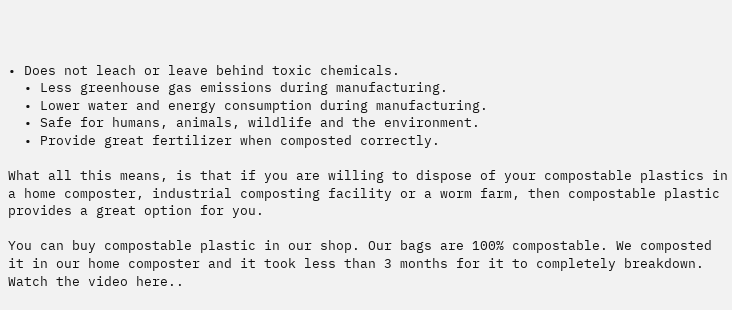• Does not leach or leave behind toxic chemicals.
  • Less greenhouse gas emissions during manufacturing.
  • Lower water and energy consumption during manufacturing.
  • Safe for humans, animals, wildlife and the environment.
  • Provide great fertilizer when composted correctly.

What all this means, is that if you are willing to dispose of your compostable plastics in a home composter, industrial composting facility or a worm farm, then compostable plastic provides a great option for you.

You can buy compostable plastic in our shop. Our bags are 100% compostable. We composted it in our home composter and it took less than 3 months for it to completely breakdown. Watch the video here..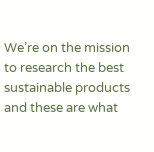We’re on the mission to research the best sustainable products and these are what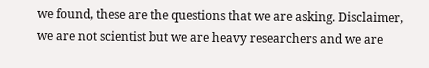we found, these are the questions that we are asking. Disclaimer, we are not scientist but we are heavy researchers and we are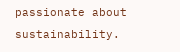passionate about sustainability.